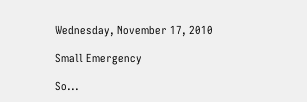Wednesday, November 17, 2010

Small Emergency

So...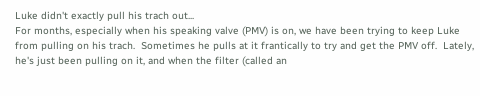Luke didn't exactly pull his trach out...
For months, especially when his speaking valve (PMV) is on, we have been trying to keep Luke from pulling on his trach.  Sometimes he pulls at it frantically to try and get the PMV off.  Lately, he's just been pulling on it, and when the filter (called an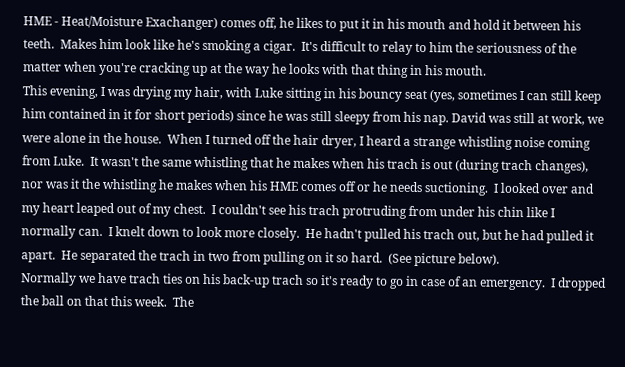HME - Heat/Moisture Exachanger) comes off, he likes to put it in his mouth and hold it between his teeth.  Makes him look like he's smoking a cigar.  It's difficult to relay to him the seriousness of the matter when you're cracking up at the way he looks with that thing in his mouth.
This evening, I was drying my hair, with Luke sitting in his bouncy seat (yes, sometimes I can still keep him contained in it for short periods) since he was still sleepy from his nap. David was still at work, we were alone in the house.  When I turned off the hair dryer, I heard a strange whistling noise coming from Luke.  It wasn't the same whistling that he makes when his trach is out (during trach changes), nor was it the whistling he makes when his HME comes off or he needs suctioning.  I looked over and my heart leaped out of my chest.  I couldn't see his trach protruding from under his chin like I normally can.  I knelt down to look more closely.  He hadn't pulled his trach out, but he had pulled it apart.  He separated the trach in two from pulling on it so hard.  (See picture below).
Normally we have trach ties on his back-up trach so it's ready to go in case of an emergency.  I dropped the ball on that this week.  The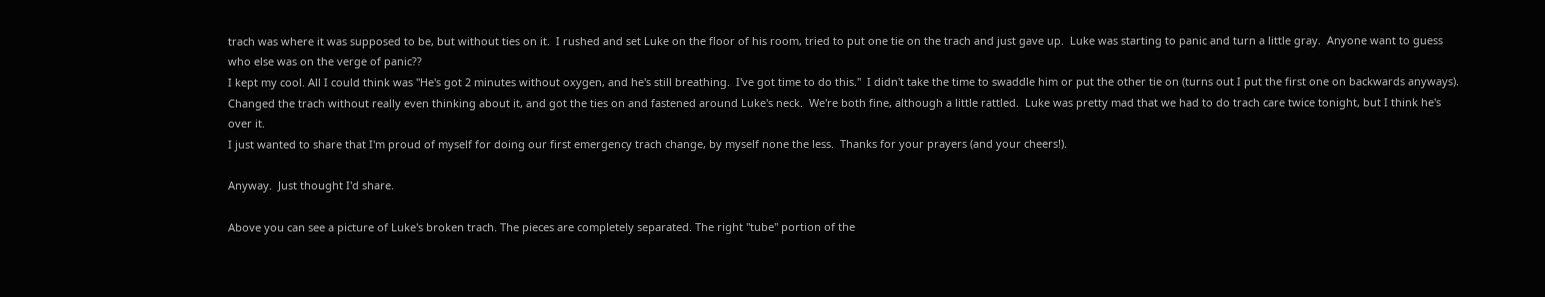trach was where it was supposed to be, but without ties on it.  I rushed and set Luke on the floor of his room, tried to put one tie on the trach and just gave up.  Luke was starting to panic and turn a little gray.  Anyone want to guess who else was on the verge of panic??
I kept my cool. All I could think was "He's got 2 minutes without oxygen, and he's still breathing.  I've got time to do this."  I didn't take the time to swaddle him or put the other tie on (turns out I put the first one on backwards anyways).  Changed the trach without really even thinking about it, and got the ties on and fastened around Luke's neck.  We're both fine, although a little rattled.  Luke was pretty mad that we had to do trach care twice tonight, but I think he's over it.
I just wanted to share that I'm proud of myself for doing our first emergency trach change, by myself none the less.  Thanks for your prayers (and your cheers!).

Anyway.  Just thought I'd share.

Above you can see a picture of Luke's broken trach. The pieces are completely separated. The right "tube" portion of the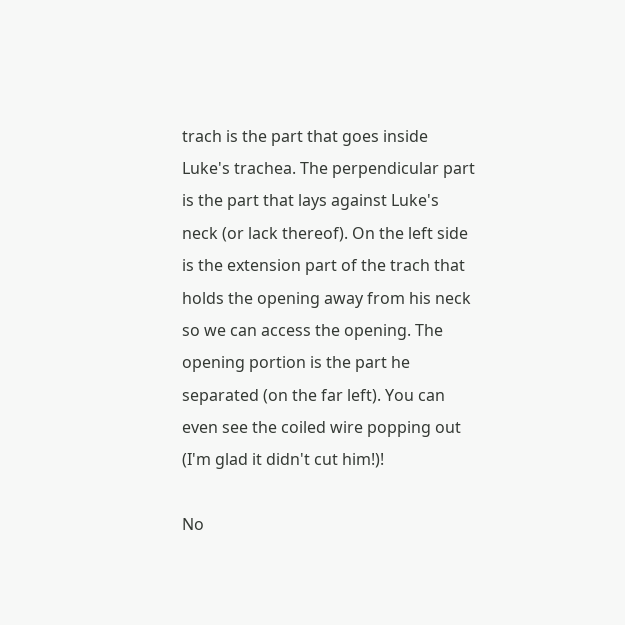trach is the part that goes inside Luke's trachea. The perpendicular part is the part that lays against Luke's neck (or lack thereof). On the left side is the extension part of the trach that holds the opening away from his neck so we can access the opening. The opening portion is the part he separated (on the far left). You can even see the coiled wire popping out (I'm glad it didn't cut him!)!

No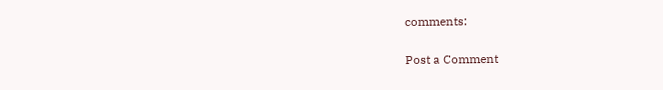comments:

Post a Comment